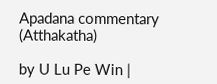Apadana commentary (Atthakatha)

by U Lu Pe Win |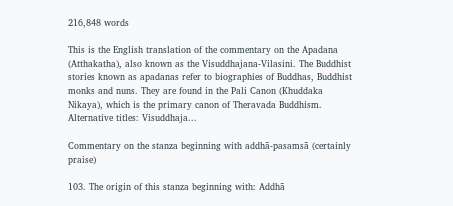216,848 words

This is the English translation of the commentary on the Apadana (Atthakatha), also known as the Visuddhajana-Vilasini. The Buddhist stories known as apadanas refer to biographies of Buddhas, Buddhist monks and nuns. They are found in the Pali Canon (Khuddaka Nikaya), which is the primary canon of Theravada Buddhism. Alternative titles: Visuddhaja...

Commentary on the stanza beginning with addhā-pasamsā (certainly praise)

103. The origin of this stanza beginning with: Addhā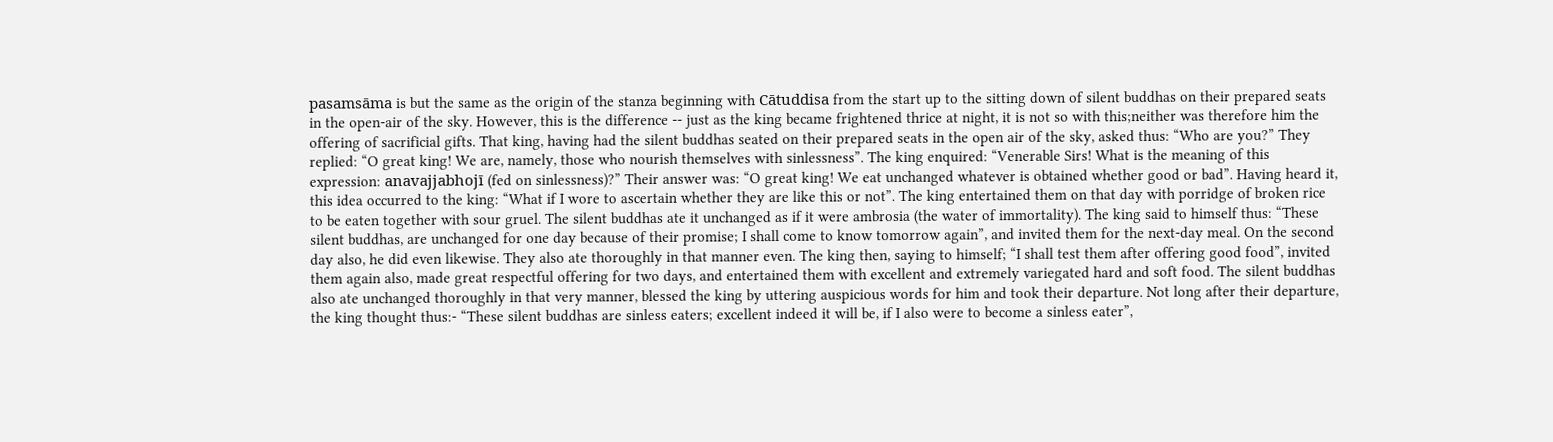pasamsāma is but the same as the origin of the stanza beginning with Cātuddisa from the start up to the sitting down of silent buddhas on their prepared seats in the open-air of the sky. However, this is the difference -- just as the king became frightened thrice at night, it is not so with this;neither was therefore him the offering of sacrificial gifts. That king, having had the silent buddhas seated on their prepared seats in the open air of the sky, asked thus: “Who are you?” They replied: “O great king! We are, namely, those who nourish themselves with sinlessness”. The king enquired: “Venerable Sirs! What is the meaning of this expression: anavajjabhojī (fed on sinlessness)?” Their answer was: “O great king! We eat unchanged whatever is obtained whether good or bad”. Having heard it, this idea occurred to the king: “What if I wore to ascertain whether they are like this or not”. The king entertained them on that day with porridge of broken rice to be eaten together with sour gruel. The silent buddhas ate it unchanged as if it were ambrosia (the water of immortality). The king said to himself thus: “These silent buddhas, are unchanged for one day because of their promise; I shall come to know tomorrow again”, and invited them for the next-day meal. On the second day also, he did even likewise. They also ate thoroughly in that manner even. The king then, saying to himself; “I shall test them after offering good food”, invited them again also, made great respectful offering for two days, and entertained them with excellent and extremely variegated hard and soft food. The silent buddhas also ate unchanged thoroughly in that very manner, blessed the king by uttering auspicious words for him and took their departure. Not long after their departure, the king thought thus:- “These silent buddhas are sinless eaters; excellent indeed it will be, if I also were to become a sinless eater”,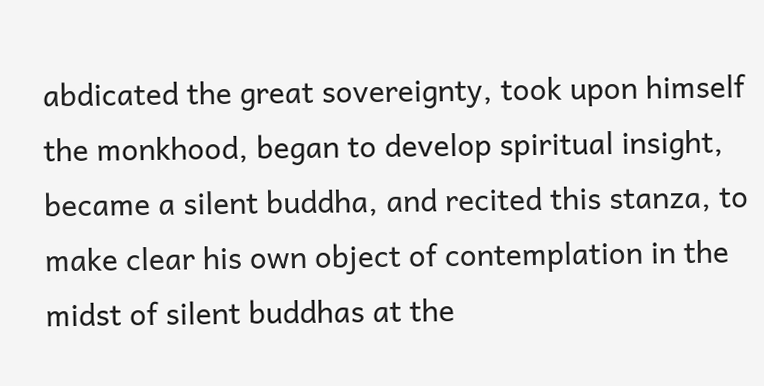abdicated the great sovereignty, took upon himself the monkhood, began to develop spiritual insight, became a silent buddha, and recited this stanza, to make clear his own object of contemplation in the midst of silent buddhas at the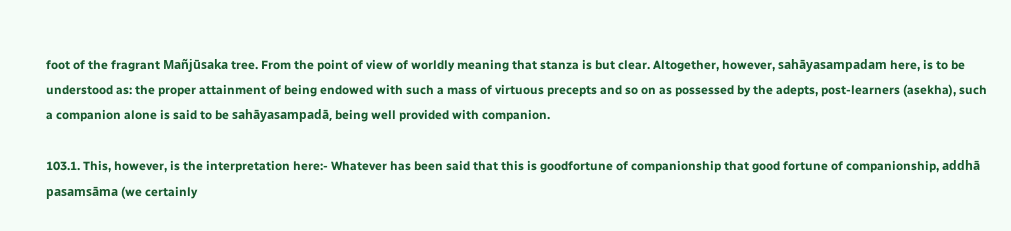foot of the fragrant Mañjūsaka tree. From the point of view of worldly meaning that stanza is but clear. Altogether, however, sahāyasampadam here, is to be understood as: the proper attainment of being endowed with such a mass of virtuous precepts and so on as possessed by the adepts, post-learners (asekha), such a companion alone is said to be sahāyasampadā, being well provided with companion.

103.1. This, however, is the interpretation here:- Whatever has been said that this is goodfortune of companionship that good fortune of companionship, addhā pasamsāma (we certainly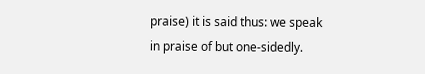praise) it is said thus: we speak in praise of but one-sidedly.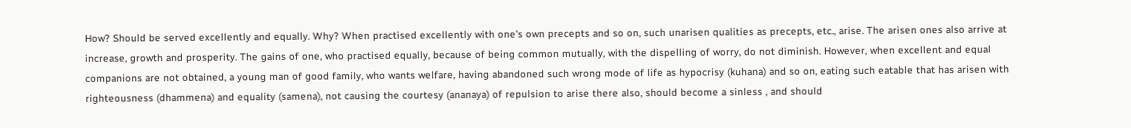How? Should be served excellently and equally. Why? When practised excellently with one's own precepts and so on, such unarisen qualities as precepts, etc., arise. The arisen ones also arrive at increase, growth and prosperity. The gains of one, who practised equally, because of being common mutually, with the dispelling of worry, do not diminish. However, when excellent and equal companions are not obtained, a young man of good family, who wants welfare, having abandoned such wrong mode of life as hypocrisy (kuhana) and so on, eating such eatable that has arisen with righteousness (dhammena) and equality (samena), not causing the courtesy (ananaya) of repulsion to arise there also, should become a sinless , and should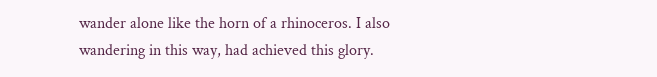wander alone like the horn of a rhinoceros. I also wandering in this way, had achieved this glory.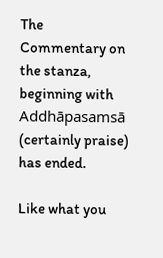The Commentary on the stanza, beginning with Addhāpasamsā (certainly praise) has ended.

Like what you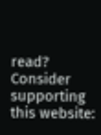read? Consider supporting this website: